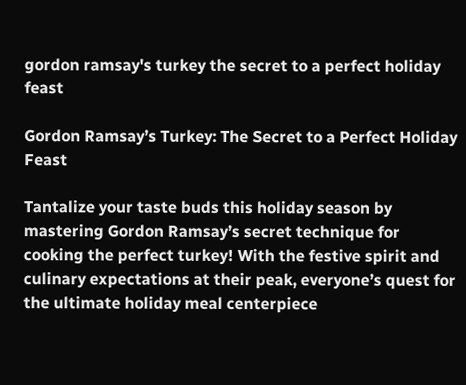gordon ramsay's turkey the secret to a perfect holiday feast

Gordon Ramsay’s Turkey: The Secret to a Perfect Holiday Feast

Tantalize your taste buds this holiday season by mastering Gordon Ramsay’s secret technique for cooking the perfect turkey! With the festive spirit and culinary expectations at their peak, everyone’s quest for the ultimate holiday meal centerpiece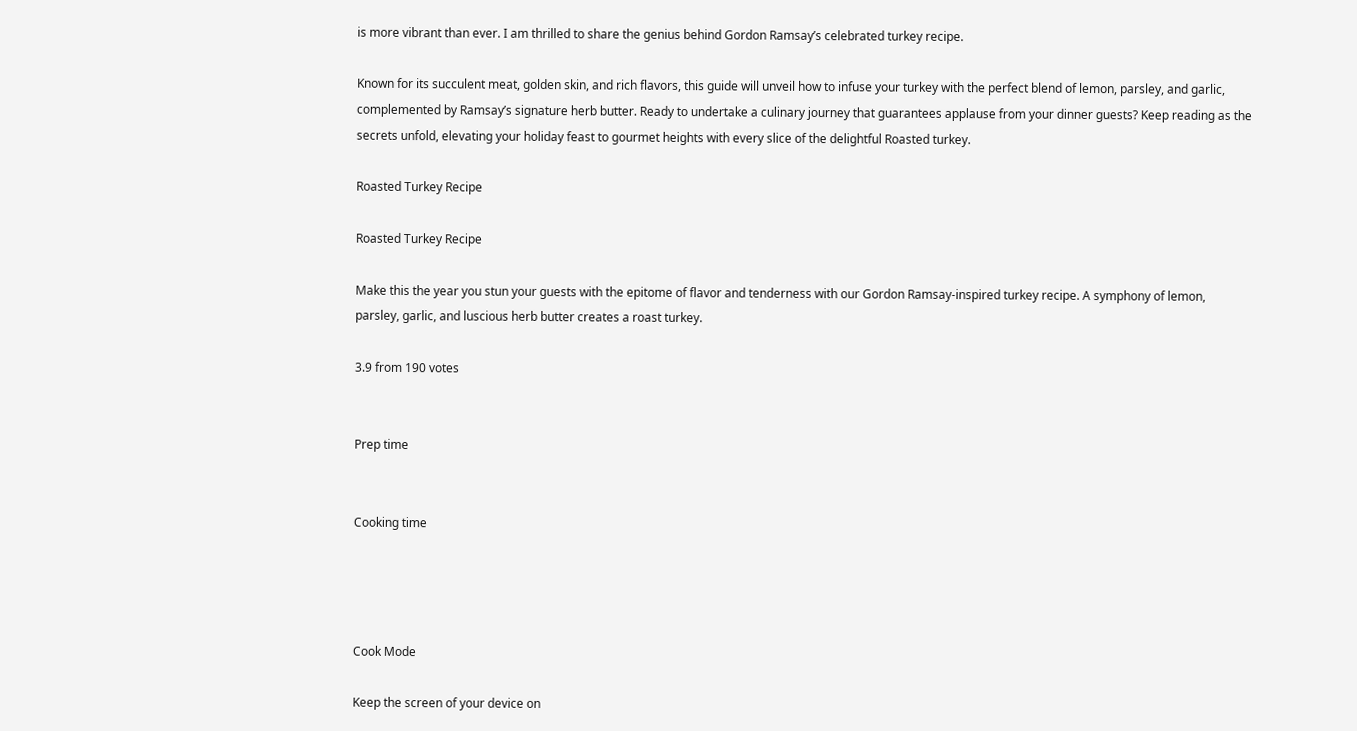is more vibrant than ever. I am thrilled to share the genius behind Gordon Ramsay’s celebrated turkey recipe.

Known for its succulent meat, golden skin, and rich flavors, this guide will unveil how to infuse your turkey with the perfect blend of lemon, parsley, and garlic, complemented by Ramsay’s signature herb butter. Ready to undertake a culinary journey that guarantees applause from your dinner guests? Keep reading as the secrets unfold, elevating your holiday feast to gourmet heights with every slice of the delightful Roasted turkey.

Roasted Turkey Recipe

Roasted Turkey Recipe

Make this the year you stun your guests with the epitome of flavor and tenderness with our Gordon Ramsay-inspired turkey recipe. A symphony of lemon, parsley, garlic, and luscious herb butter creates a roast turkey.

3.9 from 190 votes


Prep time


Cooking time




Cook Mode

Keep the screen of your device on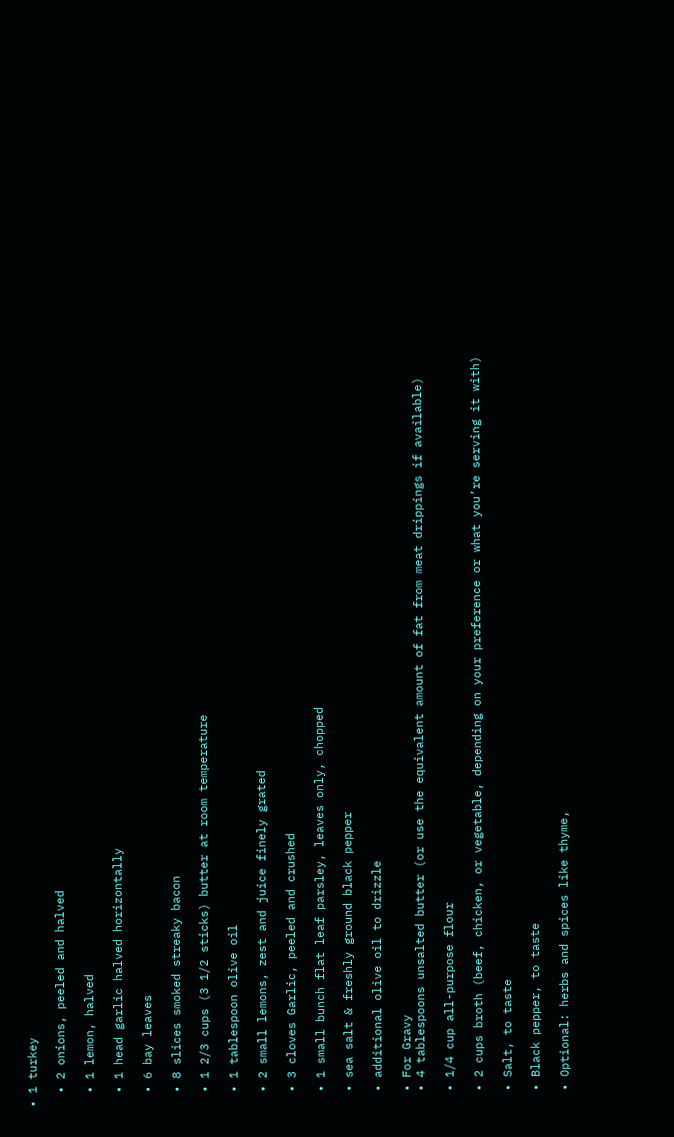• 1 turkey

  • 2 onions, peeled and halved

  • 1 lemon, halved

  • 1 head garlic halved horizontally

  • 6 bay leaves

  • 8 slices smoked streaky bacon

  • 1 2/3 cups (3 1/2 sticks) butter at room temperature

  • 1 tablespoon olive oil

  • 2 small lemons, zest and juice finely grated

  • 3 cloves Garlic, peeled and crushed

  • 1 small bunch flat leaf parsley, leaves only, chopped

  • sea salt & freshly ground black pepper

  • additional olive oil to drizzle

  • For Gravy
  • 4 tablespoons unsalted butter (or use the equivalent amount of fat from meat drippings if available)

  • 1/4 cup all-purpose flour

  • 2 cups broth (beef, chicken, or vegetable, depending on your preference or what you’re serving it with)

  • Salt, to taste

  • Black pepper, to taste

  • Optional: herbs and spices like thyme,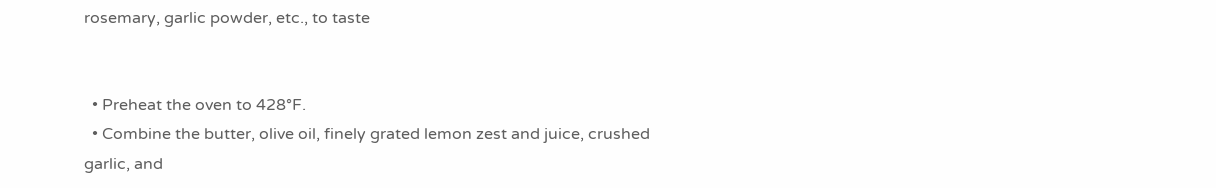rosemary, garlic powder, etc., to taste


  • Preheat the oven to 428°F.
  • Combine the butter, olive oil, finely grated lemon zest and juice, crushed garlic, and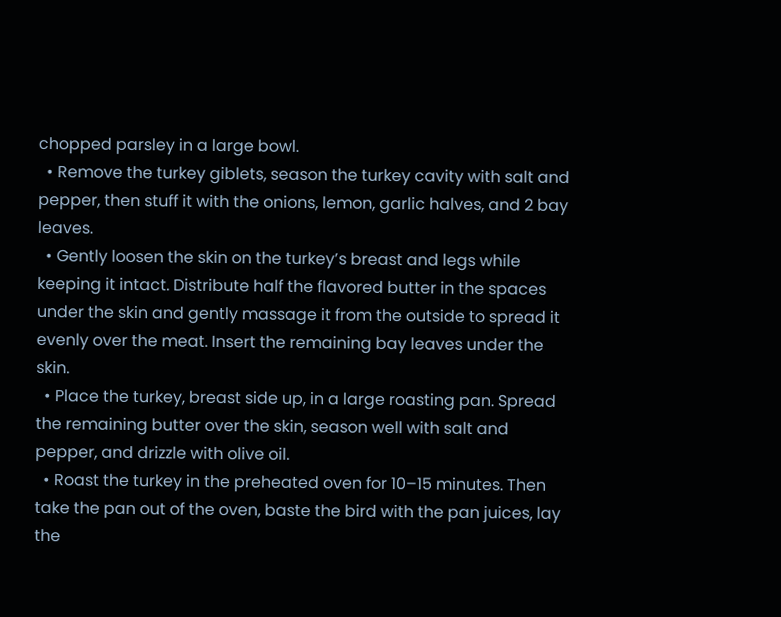chopped parsley in a large bowl.
  • Remove the turkey giblets, season the turkey cavity with salt and pepper, then stuff it with the onions, lemon, garlic halves, and 2 bay leaves.
  • Gently loosen the skin on the turkey’s breast and legs while keeping it intact. Distribute half the flavored butter in the spaces under the skin and gently massage it from the outside to spread it evenly over the meat. Insert the remaining bay leaves under the skin.
  • Place the turkey, breast side up, in a large roasting pan. Spread the remaining butter over the skin, season well with salt and pepper, and drizzle with olive oil.
  • Roast the turkey in the preheated oven for 10–15 minutes. Then take the pan out of the oven, baste the bird with the pan juices, lay the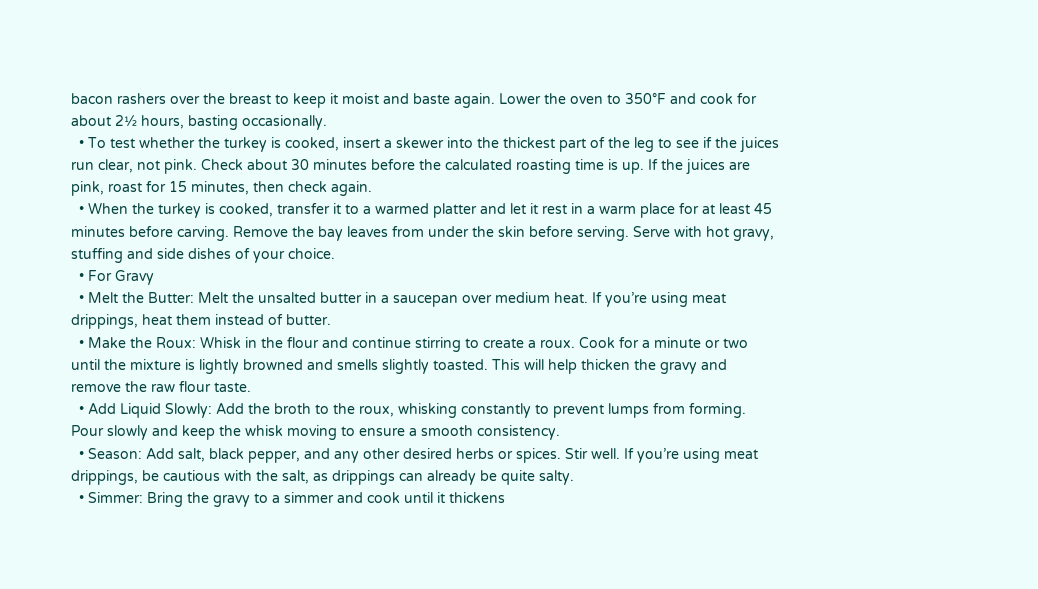bacon rashers over the breast to keep it moist and baste again. Lower the oven to 350°F and cook for about 2½ hours, basting occasionally.
  • To test whether the turkey is cooked, insert a skewer into the thickest part of the leg to see if the juices run clear, not pink. Check about 30 minutes before the calculated roasting time is up. If the juices are pink, roast for 15 minutes, then check again.
  • When the turkey is cooked, transfer it to a warmed platter and let it rest in a warm place for at least 45 minutes before carving. Remove the bay leaves from under the skin before serving. Serve with hot gravy, stuffing and side dishes of your choice.
  • For Gravy
  • Melt the Butter: Melt the unsalted butter in a saucepan over medium heat. If you’re using meat drippings, heat them instead of butter.
  • Make the Roux: Whisk in the flour and continue stirring to create a roux. Cook for a minute or two until the mixture is lightly browned and smells slightly toasted. This will help thicken the gravy and remove the raw flour taste.
  • Add Liquid Slowly: Add the broth to the roux, whisking constantly to prevent lumps from forming. Pour slowly and keep the whisk moving to ensure a smooth consistency.
  • Season: Add salt, black pepper, and any other desired herbs or spices. Stir well. If you’re using meat drippings, be cautious with the salt, as drippings can already be quite salty.
  • Simmer: Bring the gravy to a simmer and cook until it thickens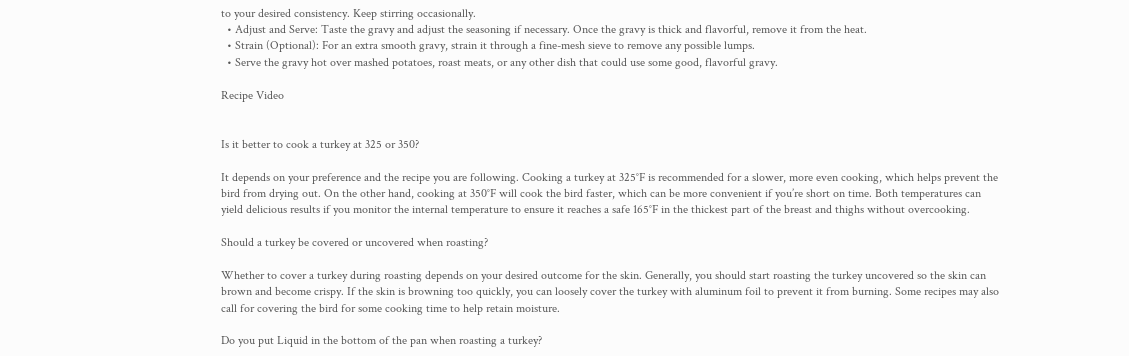to your desired consistency. Keep stirring occasionally.
  • Adjust and Serve: Taste the gravy and adjust the seasoning if necessary. Once the gravy is thick and flavorful, remove it from the heat.
  • Strain (Optional): For an extra smooth gravy, strain it through a fine-mesh sieve to remove any possible lumps.
  • Serve the gravy hot over mashed potatoes, roast meats, or any other dish that could use some good, flavorful gravy.

Recipe Video


Is it better to cook a turkey at 325 or 350?

It depends on your preference and the recipe you are following. Cooking a turkey at 325°F is recommended for a slower, more even cooking, which helps prevent the bird from drying out. On the other hand, cooking at 350°F will cook the bird faster, which can be more convenient if you’re short on time. Both temperatures can yield delicious results if you monitor the internal temperature to ensure it reaches a safe 165°F in the thickest part of the breast and thighs without overcooking.

Should a turkey be covered or uncovered when roasting?

Whether to cover a turkey during roasting depends on your desired outcome for the skin. Generally, you should start roasting the turkey uncovered so the skin can brown and become crispy. If the skin is browning too quickly, you can loosely cover the turkey with aluminum foil to prevent it from burning. Some recipes may also call for covering the bird for some cooking time to help retain moisture.

Do you put Liquid in the bottom of the pan when roasting a turkey?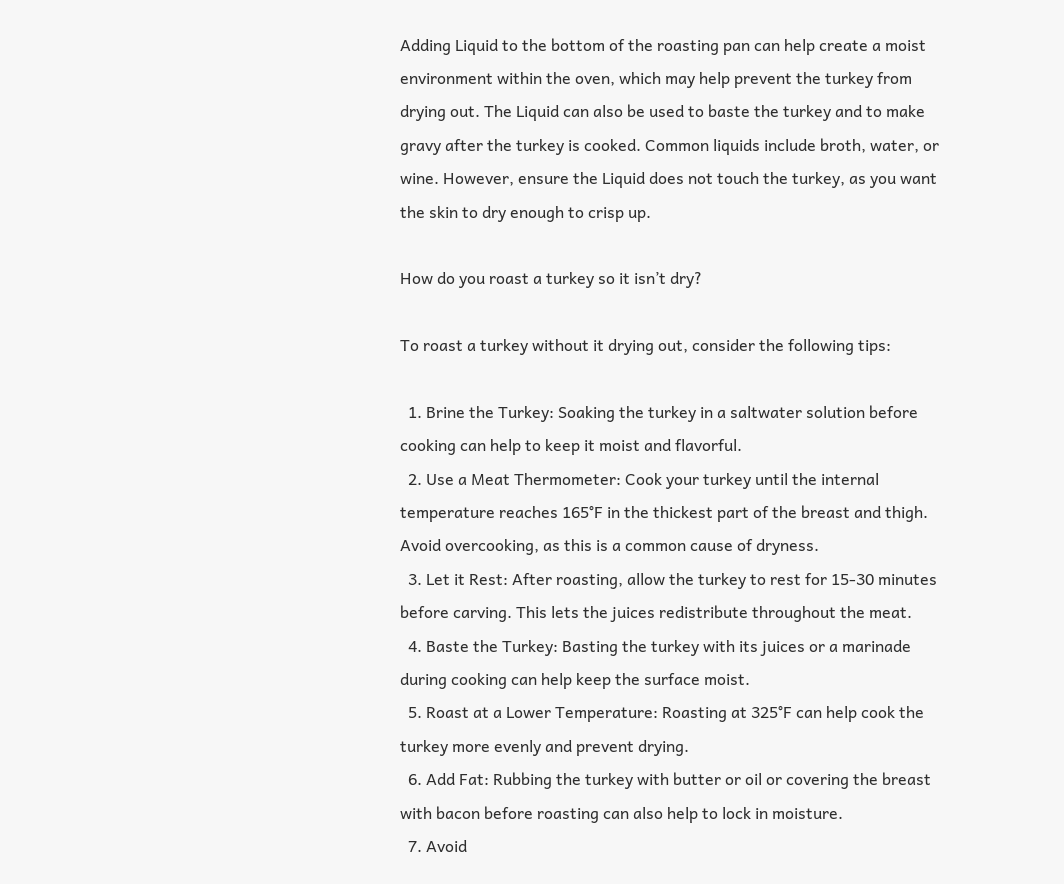Adding Liquid to the bottom of the roasting pan can help create a moist environment within the oven, which may help prevent the turkey from drying out. The Liquid can also be used to baste the turkey and to make gravy after the turkey is cooked. Common liquids include broth, water, or wine. However, ensure the Liquid does not touch the turkey, as you want the skin to dry enough to crisp up.

How do you roast a turkey so it isn’t dry?

To roast a turkey without it drying out, consider the following tips:

  1. Brine the Turkey: Soaking the turkey in a saltwater solution before cooking can help to keep it moist and flavorful.
  2. Use a Meat Thermometer: Cook your turkey until the internal temperature reaches 165°F in the thickest part of the breast and thigh. Avoid overcooking, as this is a common cause of dryness.
  3. Let it Rest: After roasting, allow the turkey to rest for 15-30 minutes before carving. This lets the juices redistribute throughout the meat.
  4. Baste the Turkey: Basting the turkey with its juices or a marinade during cooking can help keep the surface moist.
  5. Roast at a Lower Temperature: Roasting at 325°F can help cook the turkey more evenly and prevent drying.
  6. Add Fat: Rubbing the turkey with butter or oil or covering the breast with bacon before roasting can also help to lock in moisture.
  7. Avoid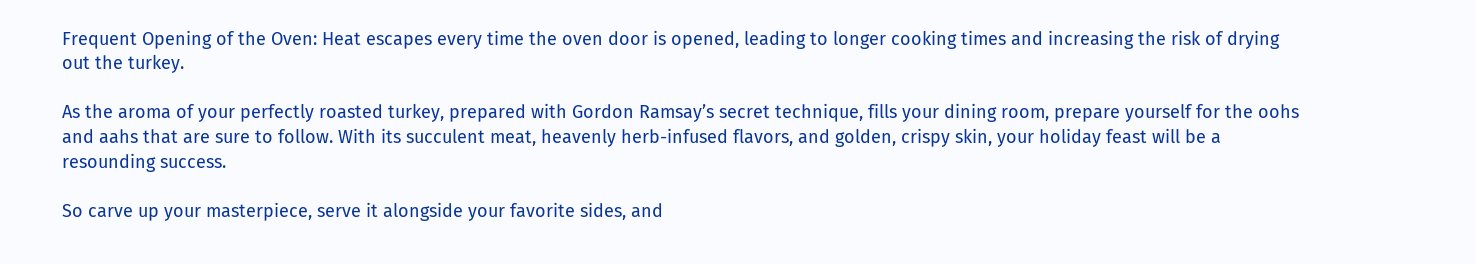Frequent Opening of the Oven: Heat escapes every time the oven door is opened, leading to longer cooking times and increasing the risk of drying out the turkey.

As the aroma of your perfectly roasted turkey, prepared with Gordon Ramsay’s secret technique, fills your dining room, prepare yourself for the oohs and aahs that are sure to follow. With its succulent meat, heavenly herb-infused flavors, and golden, crispy skin, your holiday feast will be a resounding success.

So carve up your masterpiece, serve it alongside your favorite sides, and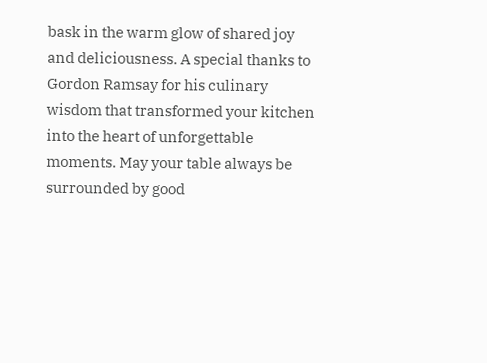bask in the warm glow of shared joy and deliciousness. A special thanks to Gordon Ramsay for his culinary wisdom that transformed your kitchen into the heart of unforgettable moments. May your table always be surrounded by good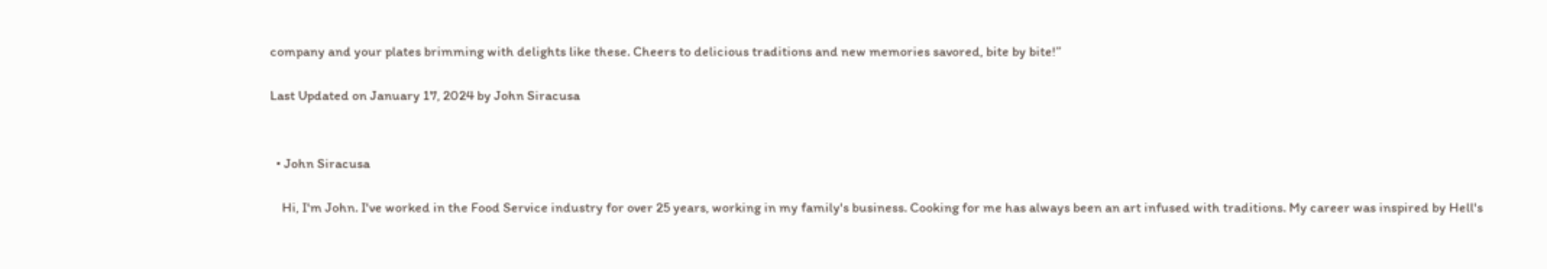company and your plates brimming with delights like these. Cheers to delicious traditions and new memories savored, bite by bite!”

Last Updated on January 17, 2024 by John Siracusa


  • John Siracusa

    Hi, I'm John. I've worked in the Food Service industry for over 25 years, working in my family's business. Cooking for me has always been an art infused with traditions. My career was inspired by Hell's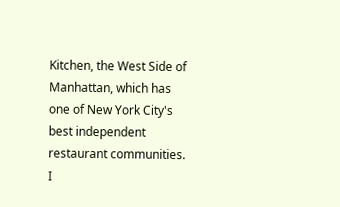Kitchen, the West Side of Manhattan, which has one of New York City's best independent restaurant communities. I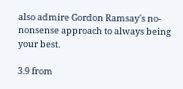also admire Gordon Ramsay's no-nonsense approach to always being your best.

3.9 from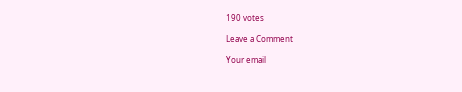190 votes

Leave a Comment

Your email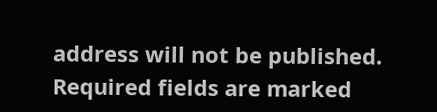address will not be published. Required fields are marked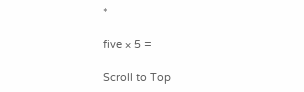*

five × 5 =

Scroll to Top